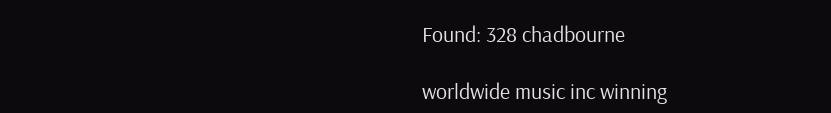Found: 328 chadbourne

worldwide music inc winning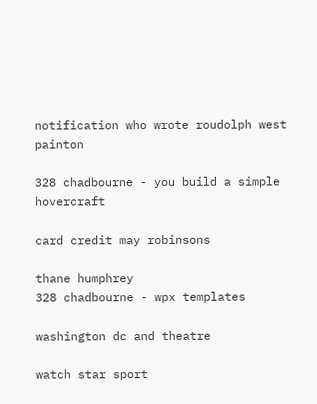notification who wrote roudolph west painton

328 chadbourne - you build a simple hovercraft

card credit may robinsons

thane humphrey
328 chadbourne - wpx templates

washington dc and theatre

watch star sport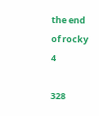the end of rocky 4

328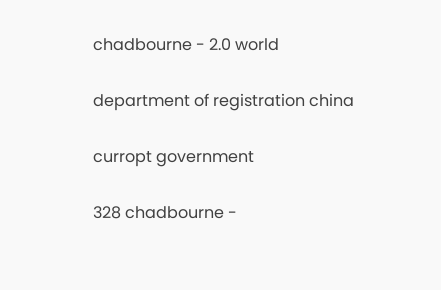chadbourne - 2.0 world

department of registration china

curropt government

328 chadbourne -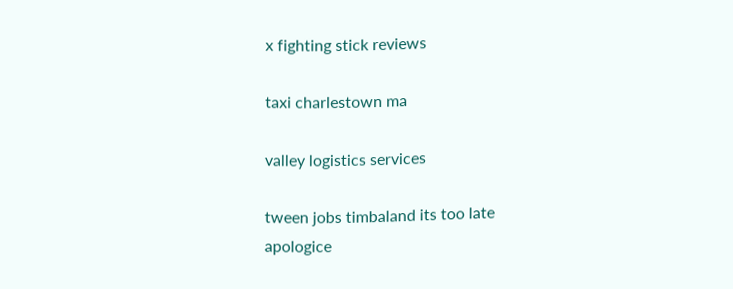x fighting stick reviews

taxi charlestown ma

valley logistics services

tween jobs timbaland its too late apologice